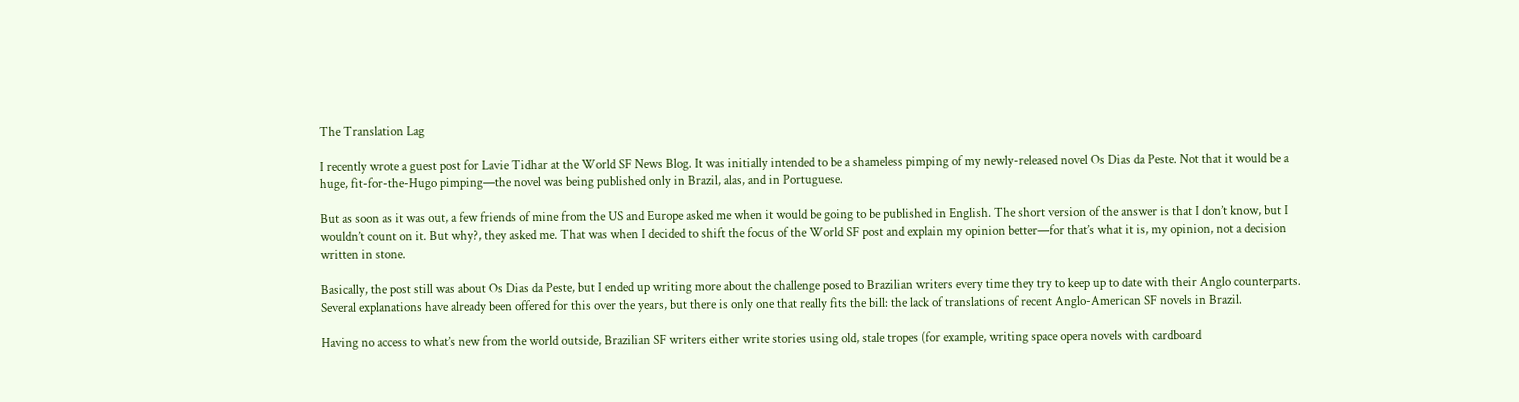The Translation Lag

I recently wrote a guest post for Lavie Tidhar at the World SF News Blog. It was initially intended to be a shameless pimping of my newly-released novel Os Dias da Peste. Not that it would be a huge, fit-for-the-Hugo pimping—the novel was being published only in Brazil, alas, and in Portuguese.

But as soon as it was out, a few friends of mine from the US and Europe asked me when it would be going to be published in English. The short version of the answer is that I don’t know, but I wouldn’t count on it. But why?, they asked me. That was when I decided to shift the focus of the World SF post and explain my opinion better—for that’s what it is, my opinion, not a decision written in stone.

Basically, the post still was about Os Dias da Peste, but I ended up writing more about the challenge posed to Brazilian writers every time they try to keep up to date with their Anglo counterparts. Several explanations have already been offered for this over the years, but there is only one that really fits the bill: the lack of translations of recent Anglo-American SF novels in Brazil.

Having no access to what’s new from the world outside, Brazilian SF writers either write stories using old, stale tropes (for example, writing space opera novels with cardboard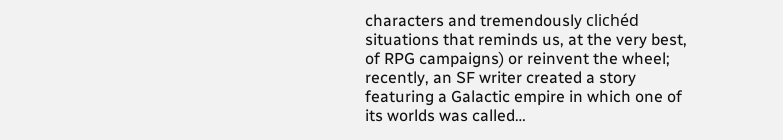characters and tremendously clichéd situations that reminds us, at the very best, of RPG campaigns) or reinvent the wheel; recently, an SF writer created a story featuring a Galactic empire in which one of its worlds was called…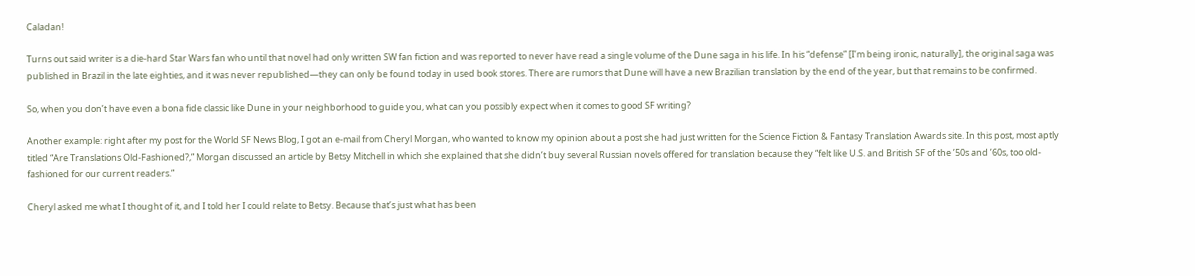Caladan!

Turns out said writer is a die-hard Star Wars fan who until that novel had only written SW fan fiction and was reported to never have read a single volume of the Dune saga in his life. In his “defense” [I’m being ironic, naturally], the original saga was published in Brazil in the late eighties, and it was never republished—they can only be found today in used book stores. There are rumors that Dune will have a new Brazilian translation by the end of the year, but that remains to be confirmed.

So, when you don’t have even a bona fide classic like Dune in your neighborhood to guide you, what can you possibly expect when it comes to good SF writing?

Another example: right after my post for the World SF News Blog, I got an e-mail from Cheryl Morgan, who wanted to know my opinion about a post she had just written for the Science Fiction & Fantasy Translation Awards site. In this post, most aptly titled “Are Translations Old-Fashioned?,” Morgan discussed an article by Betsy Mitchell in which she explained that she didn’t buy several Russian novels offered for translation because they “felt like U.S. and British SF of the ’50s and ’60s, too old-fashioned for our current readers.”

Cheryl asked me what I thought of it, and I told her I could relate to Betsy. Because that’s just what has been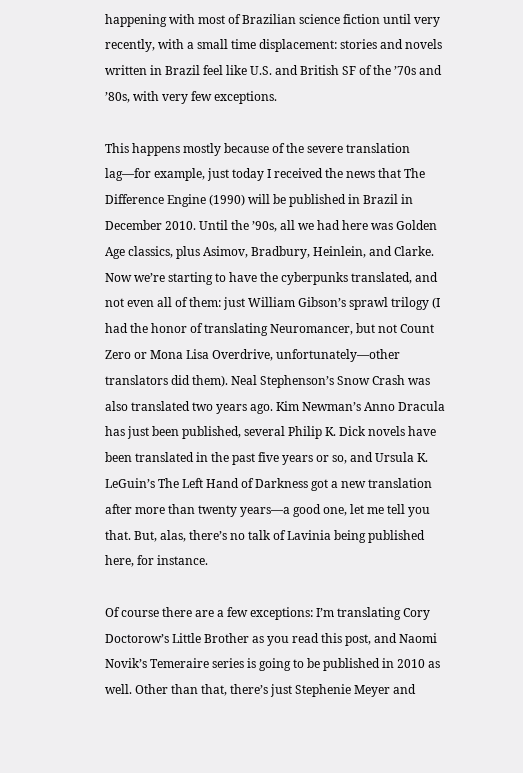happening with most of Brazilian science fiction until very recently, with a small time displacement: stories and novels written in Brazil feel like U.S. and British SF of the ’70s and ’80s, with very few exceptions.

This happens mostly because of the severe translation lag—for example, just today I received the news that The Difference Engine (1990) will be published in Brazil in December 2010. Until the ’90s, all we had here was Golden Age classics, plus Asimov, Bradbury, Heinlein, and Clarke. Now we’re starting to have the cyberpunks translated, and not even all of them: just William Gibson’s sprawl trilogy (I had the honor of translating Neuromancer, but not Count Zero or Mona Lisa Overdrive, unfortunately—other translators did them). Neal Stephenson’s Snow Crash was also translated two years ago. Kim Newman’s Anno Dracula has just been published, several Philip K. Dick novels have been translated in the past five years or so, and Ursula K. LeGuin’s The Left Hand of Darkness got a new translation after more than twenty years—a good one, let me tell you that. But, alas, there’s no talk of Lavinia being published here, for instance.

Of course there are a few exceptions: I’m translating Cory Doctorow’s Little Brother as you read this post, and Naomi Novik’s Temeraire series is going to be published in 2010 as well. Other than that, there’s just Stephenie Meyer and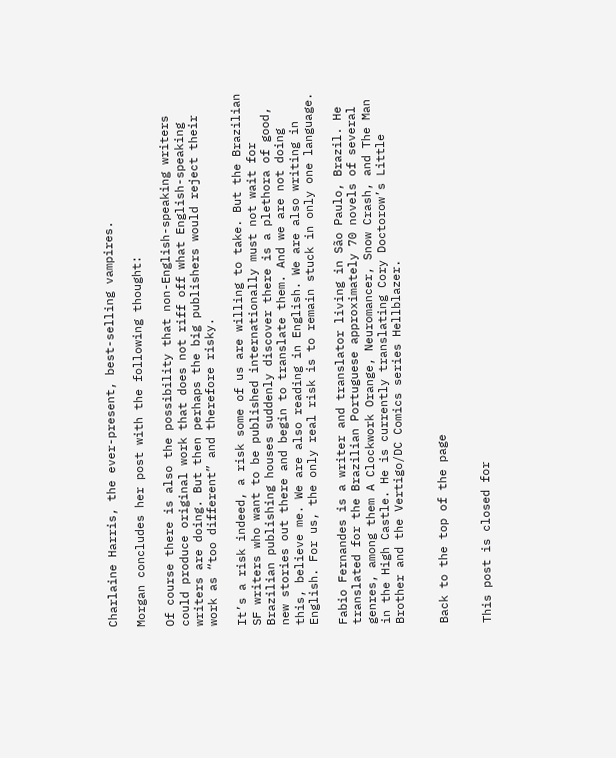Charlaine Harris, the ever-present, best-selling vampires.

Morgan concludes her post with the following thought:

Of course there is also the possibility that non-English-speaking writers could produce original work that does not riff off what English-speaking writers are doing. But then perhaps the big publishers would reject their work as “too different” and therefore risky.

It’s a risk indeed, a risk some of us are willing to take. But the Brazilian SF writers who want to be published internationally must not wait for Brazilian publishing houses suddenly discover there is a plethora of good, new stories out there and begin to translate them. And we are not doing this, believe me. We are also reading in English. We are also writing in English. For us, the only real risk is to remain stuck in only one language.

Fabio Fernandes is a writer and translator living in São Paulo, Brazil. He translated for the Brazilian Portuguese approximately 70 novels of several genres, among them A Clockwork Orange, Neuromancer, Snow Crash, and The Man in the High Castle. He is currently translating Cory Doctorow’s Little Brother and the Vertigo/DC Comics series Hellblazer.


Back to the top of the page


This post is closed for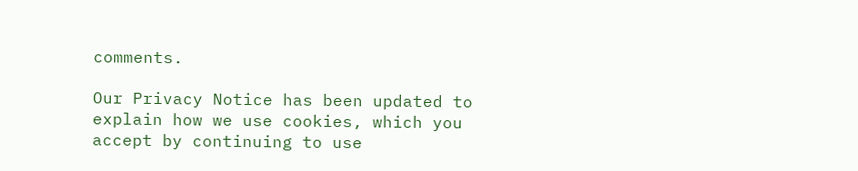comments.

Our Privacy Notice has been updated to explain how we use cookies, which you accept by continuing to use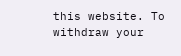this website. To withdraw your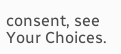consent, see Your Choices.